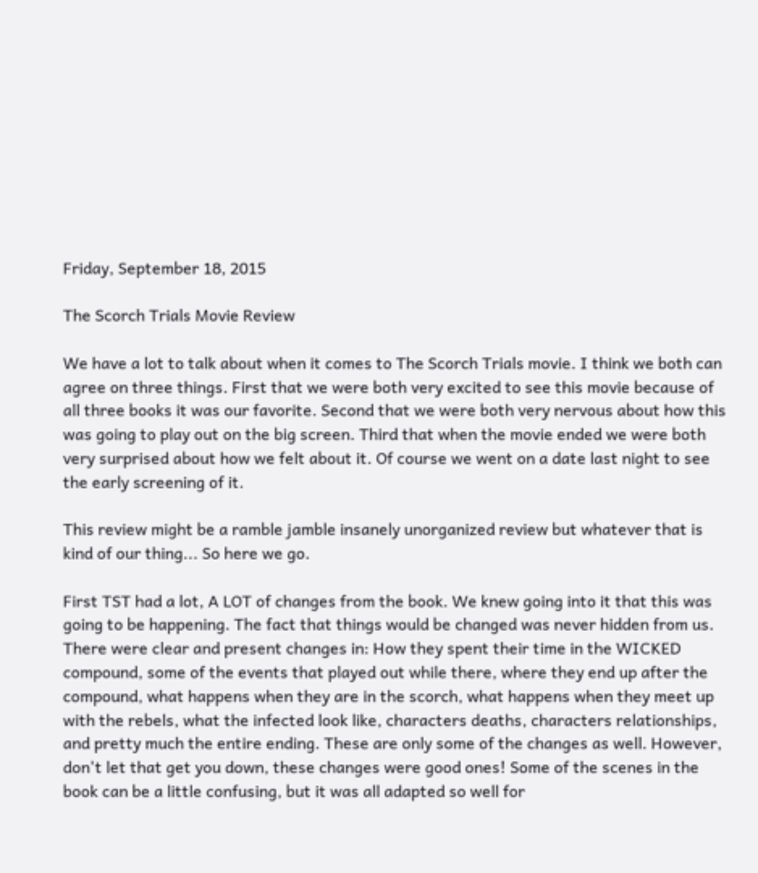Friday, September 18, 2015

The Scorch Trials Movie Review

We have a lot to talk about when it comes to The Scorch Trials movie. I think we both can agree on three things. First that we were both very excited to see this movie because of all three books it was our favorite. Second that we were both very nervous about how this was going to play out on the big screen. Third that when the movie ended we were both very surprised about how we felt about it. Of course we went on a date last night to see the early screening of it.

This review might be a ramble jamble insanely unorganized review but whatever that is kind of our thing... So here we go.

First TST had a lot, A LOT of changes from the book. We knew going into it that this was going to be happening. The fact that things would be changed was never hidden from us. There were clear and present changes in: How they spent their time in the WICKED compound, some of the events that played out while there, where they end up after the compound, what happens when they are in the scorch, what happens when they meet up with the rebels, what the infected look like, characters deaths, characters relationships, and pretty much the entire ending. These are only some of the changes as well. However, don't let that get you down, these changes were good ones! Some of the scenes in the book can be a little confusing, but it was all adapted so well for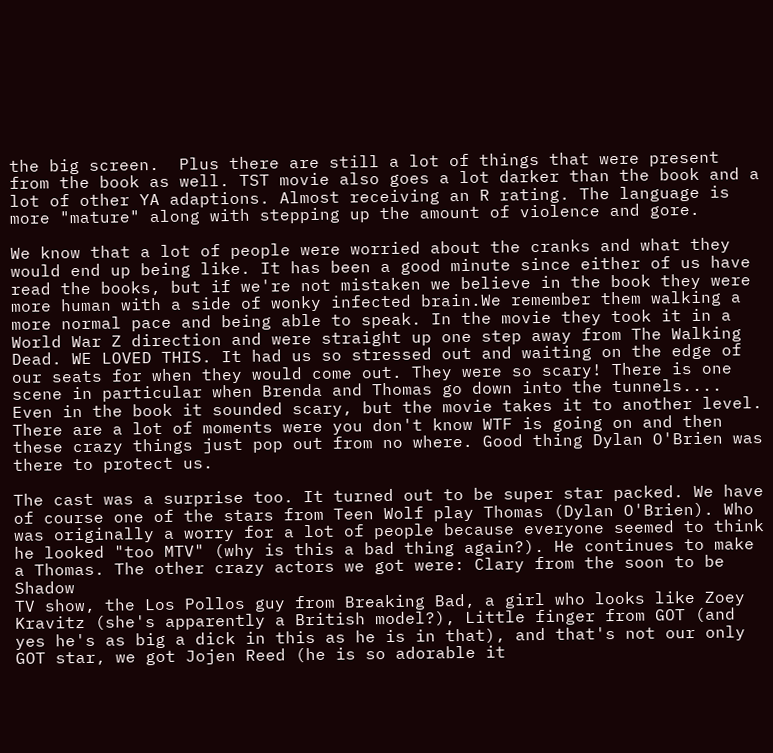the big screen.  Plus there are still a lot of things that were present from the book as well. TST movie also goes a lot darker than the book and a lot of other YA adaptions. Almost receiving an R rating. The language is more "mature" along with stepping up the amount of violence and gore.

We know that a lot of people were worried about the cranks and what they would end up being like. It has been a good minute since either of us have read the books, but if we're not mistaken we believe in the book they were more human with a side of wonky infected brain.We remember them walking a more normal pace and being able to speak. In the movie they took it in a World War Z direction and were straight up one step away from The Walking Dead. WE LOVED THIS. It had us so stressed out and waiting on the edge of our seats for when they would come out. They were so scary! There is one scene in particular when Brenda and Thomas go down into the tunnels.... Even in the book it sounded scary, but the movie takes it to another level. There are a lot of moments were you don't know WTF is going on and then these crazy things just pop out from no where. Good thing Dylan O'Brien was there to protect us.

The cast was a surprise too. It turned out to be super star packed. We have of course one of the stars from Teen Wolf play Thomas (Dylan O'Brien). Who was originally a worry for a lot of people because everyone seemed to think he looked "too MTV" (why is this a bad thing again?). He continues to make a Thomas. The other crazy actors we got were: Clary from the soon to be Shadow
TV show, the Los Pollos guy from Breaking Bad, a girl who looks like Zoey Kravitz (she's apparently a British model?), Little finger from GOT (and yes he's as big a dick in this as he is in that), and that's not our only GOT star, we got Jojen Reed (he is so adorable it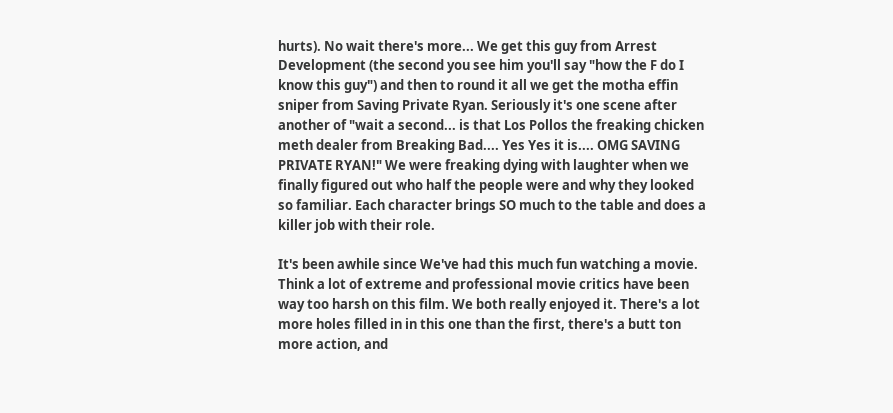hurts). No wait there's more... We get this guy from Arrest Development (the second you see him you'll say "how the F do I know this guy") and then to round it all we get the motha effin sniper from Saving Private Ryan. Seriously it's one scene after another of "wait a second... is that Los Pollos the freaking chicken meth dealer from Breaking Bad.... Yes Yes it is.... OMG SAVING PRIVATE RYAN!" We were freaking dying with laughter when we finally figured out who half the people were and why they looked so familiar. Each character brings SO much to the table and does a killer job with their role.

It's been awhile since We've had this much fun watching a movie. Think a lot of extreme and professional movie critics have been way too harsh on this film. We both really enjoyed it. There's a lot more holes filled in in this one than the first, there's a butt ton more action, and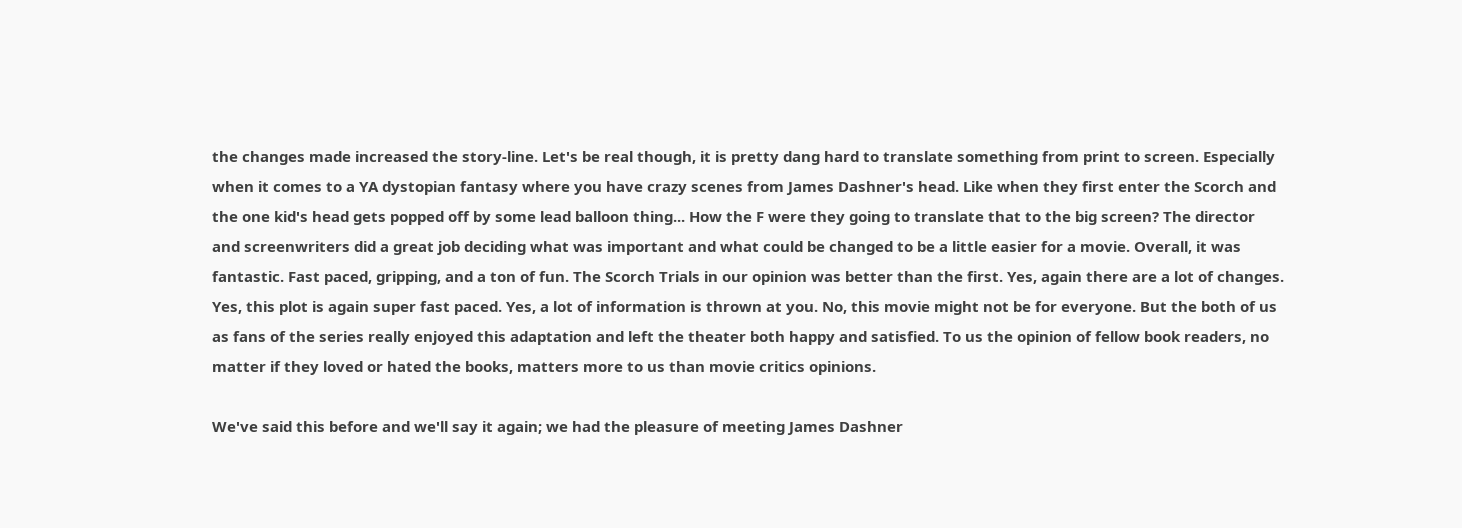the changes made increased the story-line. Let's be real though, it is pretty dang hard to translate something from print to screen. Especially when it comes to a YA dystopian fantasy where you have crazy scenes from James Dashner's head. Like when they first enter the Scorch and the one kid's head gets popped off by some lead balloon thing... How the F were they going to translate that to the big screen? The director and screenwriters did a great job deciding what was important and what could be changed to be a little easier for a movie. Overall, it was fantastic. Fast paced, gripping, and a ton of fun. The Scorch Trials in our opinion was better than the first. Yes, again there are a lot of changes. Yes, this plot is again super fast paced. Yes, a lot of information is thrown at you. No, this movie might not be for everyone. But the both of us as fans of the series really enjoyed this adaptation and left the theater both happy and satisfied. To us the opinion of fellow book readers, no matter if they loved or hated the books, matters more to us than movie critics opinions.

We've said this before and we'll say it again; we had the pleasure of meeting James Dashner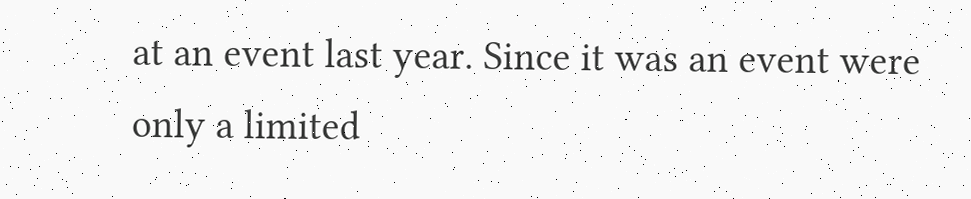at an event last year. Since it was an event were only a limited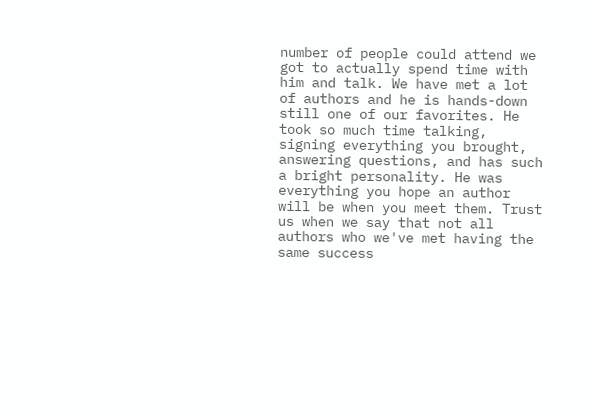number of people could attend we got to actually spend time with him and talk. We have met a lot of authors and he is hands-down still one of our favorites. He took so much time talking, signing everything you brought, answering questions, and has such a bright personality. He was everything you hope an author will be when you meet them. Trust us when we say that not all authors who we've met having the same success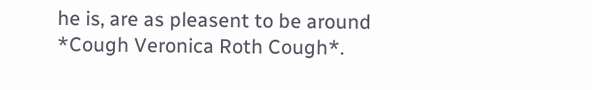he is, are as pleasent to be around *Cough Veronica Roth Cough*.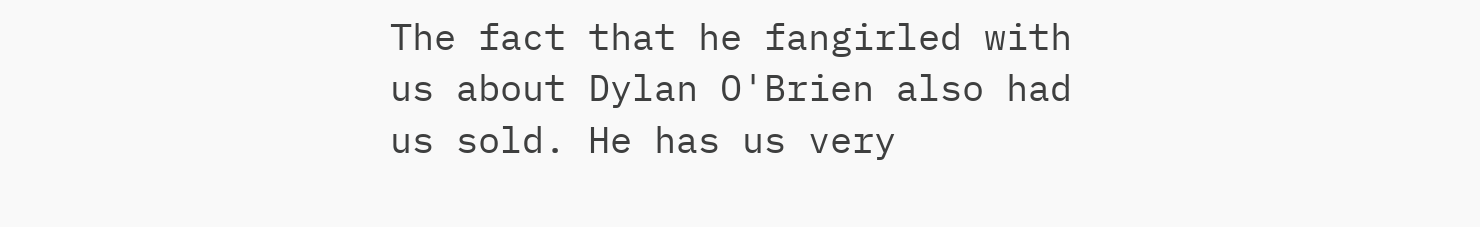The fact that he fangirled with us about Dylan O'Brien also had us sold. He has us very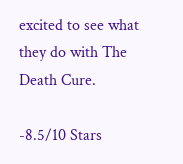excited to see what they do with The Death Cure.

-8.5/10 Stars